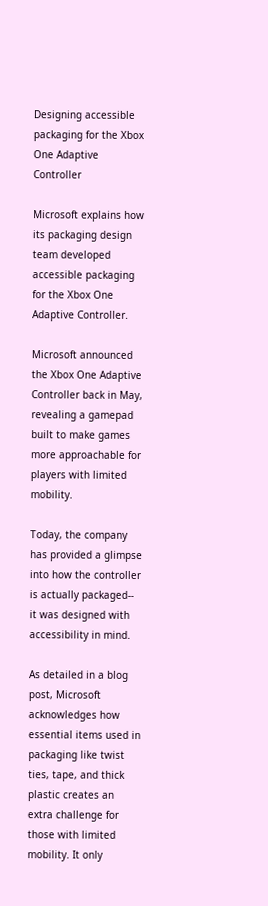Designing accessible packaging for the Xbox One Adaptive Controller

Microsoft explains how its packaging design team developed accessible packaging for the Xbox One Adaptive Controller.

Microsoft announced the Xbox One Adaptive Controller back in May, revealing a gamepad built to make games more approachable for players with limited mobility.

Today, the company has provided a glimpse into how the controller is actually packaged-- it was designed with accessibility in mind.

As detailed in a blog post, Microsoft acknowledges how essential items used in packaging like twist ties, tape, and thick plastic creates an extra challenge for those with limited mobility. It only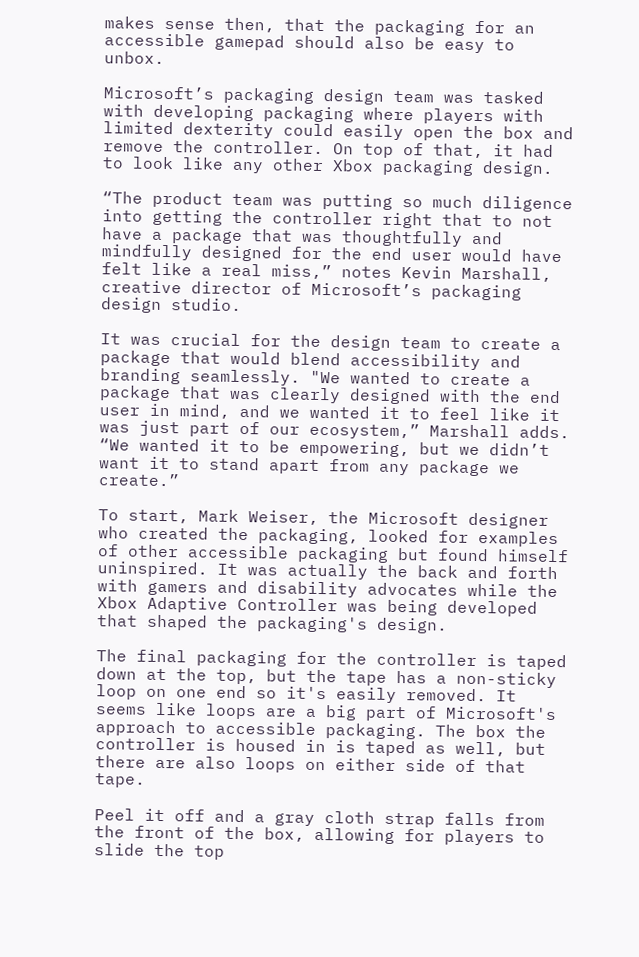makes sense then, that the packaging for an accessible gamepad should also be easy to unbox.

Microsoft’s packaging design team was tasked with developing packaging where players with limited dexterity could easily open the box and remove the controller. On top of that, it had to look like any other Xbox packaging design.

“The product team was putting so much diligence into getting the controller right that to not have a package that was thoughtfully and mindfully designed for the end user would have felt like a real miss,” notes Kevin Marshall, creative director of Microsoft’s packaging design studio.

It was crucial for the design team to create a package that would blend accessibility and branding seamlessly. "We wanted to create a package that was clearly designed with the end user in mind, and we wanted it to feel like it was just part of our ecosystem,” Marshall adds. “We wanted it to be empowering, but we didn’t want it to stand apart from any package we create.”

To start, Mark Weiser, the Microsoft designer who created the packaging, looked for examples of other accessible packaging but found himself uninspired. It was actually the back and forth with gamers and disability advocates while the Xbox Adaptive Controller was being developed that shaped the packaging's design.

The final packaging for the controller is taped down at the top, but the tape has a non-sticky loop on one end so it's easily removed. It seems like loops are a big part of Microsoft's approach to accessible packaging. The box the controller is housed in is taped as well, but there are also loops on either side of that tape.

Peel it off and a gray cloth strap falls from the front of the box, allowing for players to slide the top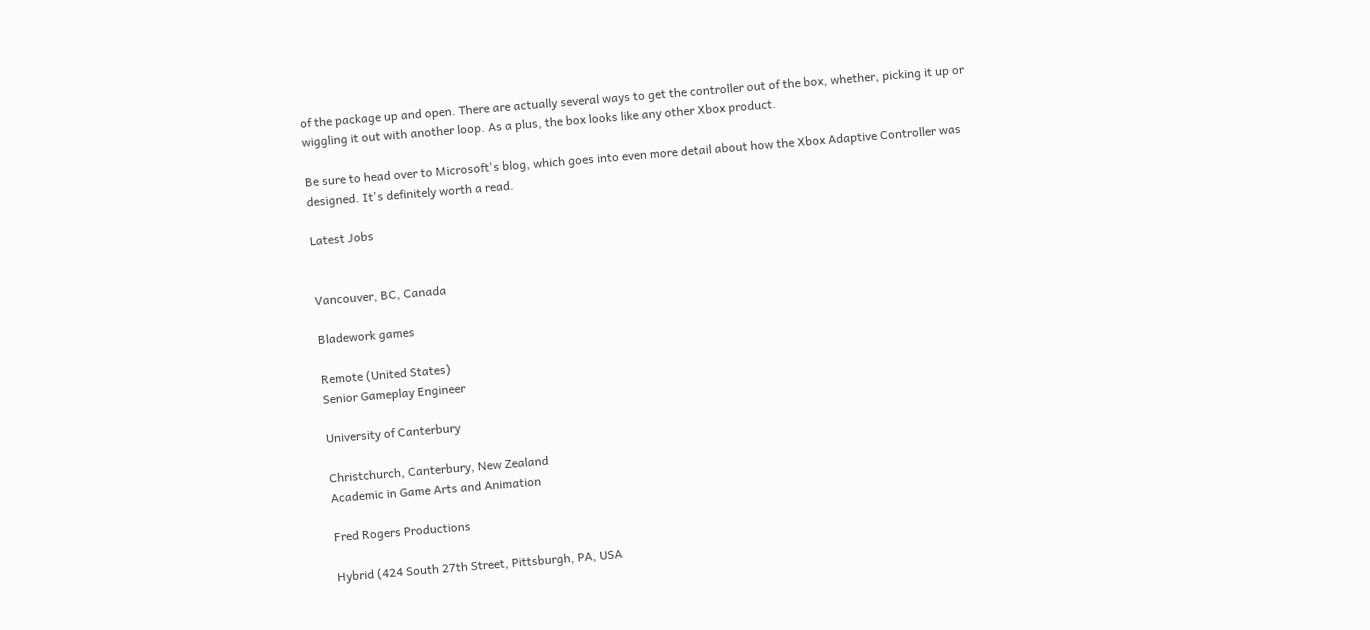of the package up and open. There are actually several ways to get the controller out of the box, whether, picking it up or wiggling it out with another loop. As a plus, the box looks like any other Xbox product.

Be sure to head over to Microsoft's blog, which goes into even more detail about how the Xbox Adaptive Controller was designed. It's definitely worth a read.

Latest Jobs


Vancouver, BC, Canada

Bladework games

Remote (United States)
Senior Gameplay Engineer

University of Canterbury

Christchurch, Canterbury, New Zealand
Academic in Game Arts and Animation

Fred Rogers Productions

Hybrid (424 South 27th Street, Pittsburgh, PA, USA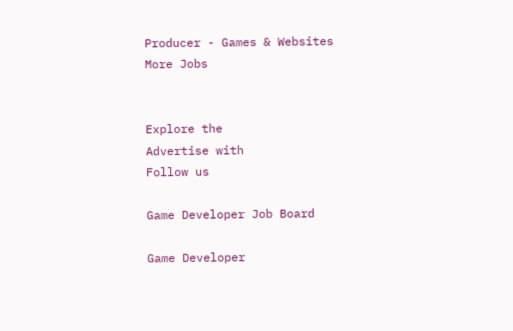Producer - Games & Websites
More Jobs


Explore the
Advertise with
Follow us

Game Developer Job Board

Game Developer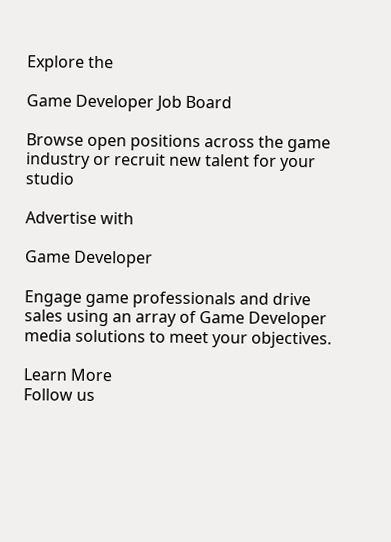Explore the

Game Developer Job Board

Browse open positions across the game industry or recruit new talent for your studio

Advertise with

Game Developer

Engage game professionals and drive sales using an array of Game Developer media solutions to meet your objectives.

Learn More
Follow us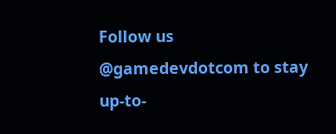Follow us @gamedevdotcom to stay up-to-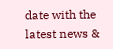date with the latest news &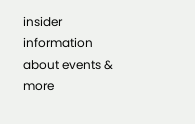insider information about events & more